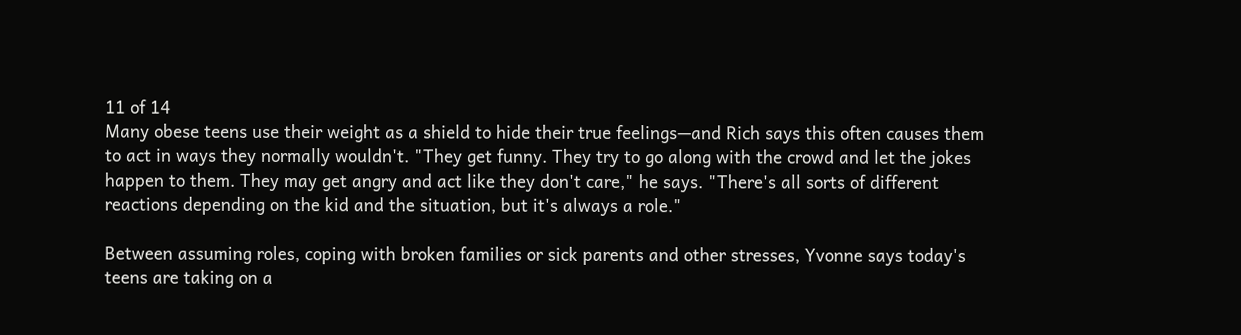11 of 14
Many obese teens use their weight as a shield to hide their true feelings—and Rich says this often causes them to act in ways they normally wouldn't. "They get funny. They try to go along with the crowd and let the jokes happen to them. They may get angry and act like they don't care," he says. "There's all sorts of different reactions depending on the kid and the situation, but it's always a role."

Between assuming roles, coping with broken families or sick parents and other stresses, Yvonne says today's teens are taking on a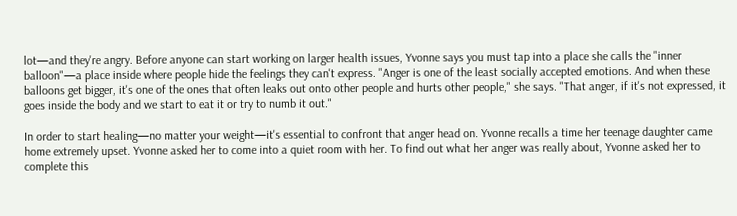lot—and they're angry. Before anyone can start working on larger health issues, Yvonne says you must tap into a place she calls the "inner balloon"—a place inside where people hide the feelings they can't express. "Anger is one of the least socially accepted emotions. And when these balloons get bigger, it's one of the ones that often leaks out onto other people and hurts other people," she says. "That anger, if it's not expressed, it goes inside the body and we start to eat it or try to numb it out."

In order to start healing—no matter your weight—it's essential to confront that anger head on. Yvonne recalls a time her teenage daughter came home extremely upset. Yvonne asked her to come into a quiet room with her. To find out what her anger was really about, Yvonne asked her to complete this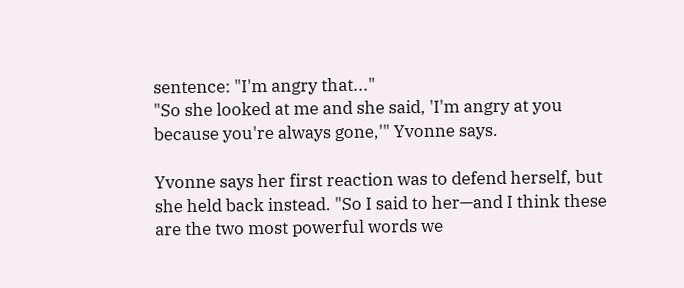sentence: "I'm angry that..."
"So she looked at me and she said, 'I'm angry at you because you're always gone,'" Yvonne says.

Yvonne says her first reaction was to defend herself, but she held back instead. "So I said to her—and I think these are the two most powerful words we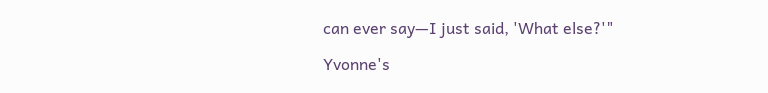can ever say—I just said, 'What else?'"

Yvonne's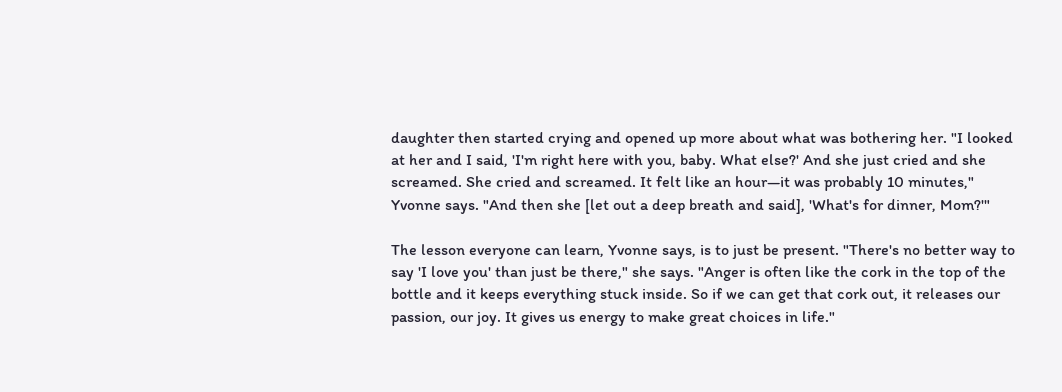daughter then started crying and opened up more about what was bothering her. "I looked at her and I said, 'I'm right here with you, baby. What else?' And she just cried and she screamed. She cried and screamed. It felt like an hour—it was probably 10 minutes," Yvonne says. "And then she [let out a deep breath and said], 'What's for dinner, Mom?'"

The lesson everyone can learn, Yvonne says, is to just be present. "There's no better way to say 'I love you' than just be there," she says. "Anger is often like the cork in the top of the bottle and it keeps everything stuck inside. So if we can get that cork out, it releases our passion, our joy. It gives us energy to make great choices in life."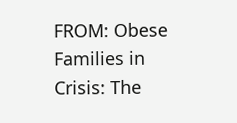FROM: Obese Families in Crisis: The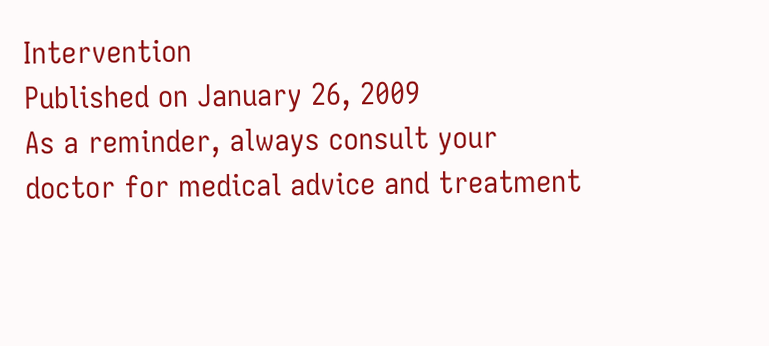Intervention
Published on January 26, 2009
As a reminder, always consult your doctor for medical advice and treatment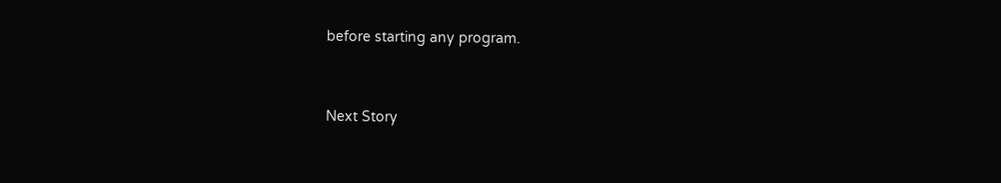before starting any program.


Next Story